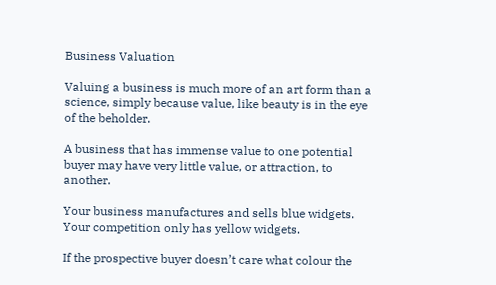Business Valuation

Valuing a business is much more of an art form than a science, simply because value, like beauty is in the eye of the beholder.

A business that has immense value to one potential buyer may have very little value, or attraction, to another.

Your business manufactures and sells blue widgets. Your competition only has yellow widgets.

If the prospective buyer doesn’t care what colour the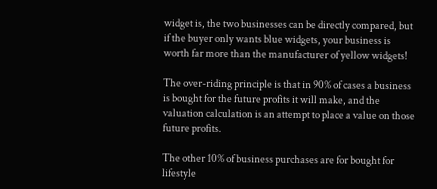widget is, the two businesses can be directly compared, but if the buyer only wants blue widgets, your business is worth far more than the manufacturer of yellow widgets!

The over-riding principle is that in 90% of cases a business is bought for the future profits it will make, and the valuation calculation is an attempt to place a value on those future profits.

The other 10% of business purchases are for bought for lifestyle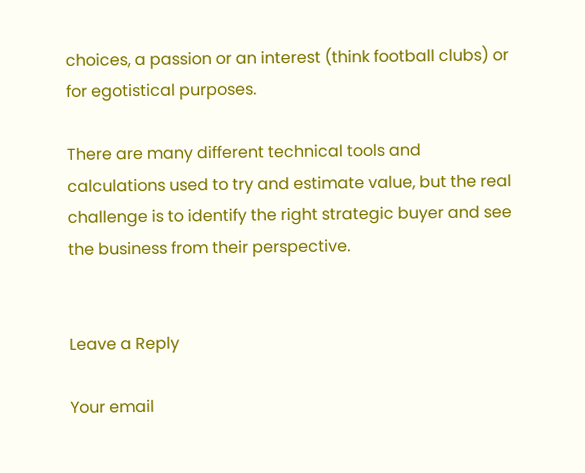choices, a passion or an interest (think football clubs) or for egotistical purposes.

There are many different technical tools and calculations used to try and estimate value, but the real challenge is to identify the right strategic buyer and see the business from their perspective.


Leave a Reply

Your email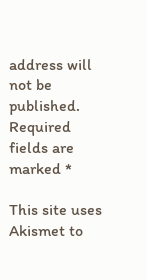address will not be published. Required fields are marked *

This site uses Akismet to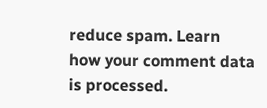reduce spam. Learn how your comment data is processed.